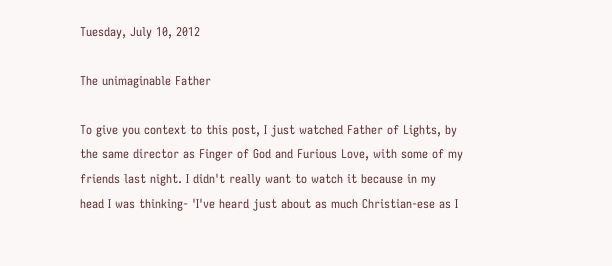Tuesday, July 10, 2012

The unimaginable Father

To give you context to this post, I just watched Father of Lights, by the same director as Finger of God and Furious Love, with some of my friends last night. I didn't really want to watch it because in my head I was thinking- 'I've heard just about as much Christian-ese as I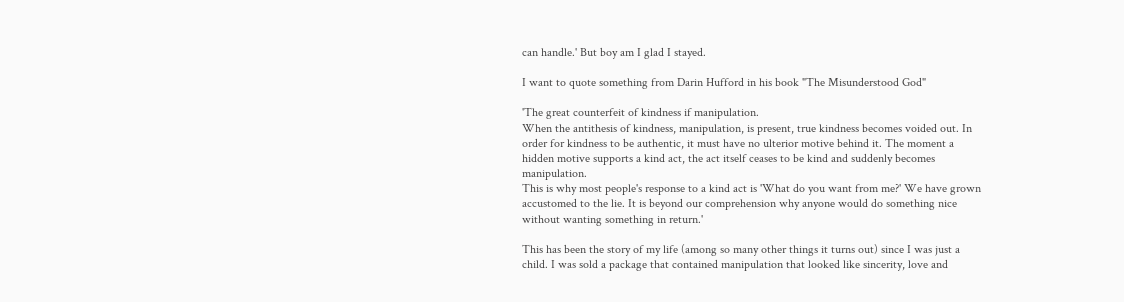can handle.' But boy am I glad I stayed.

I want to quote something from Darin Hufford in his book "The Misunderstood God"

'The great counterfeit of kindness if manipulation.
When the antithesis of kindness, manipulation, is present, true kindness becomes voided out. In order for kindness to be authentic, it must have no ulterior motive behind it. The moment a hidden motive supports a kind act, the act itself ceases to be kind and suddenly becomes manipulation.
This is why most people's response to a kind act is 'What do you want from me?' We have grown accustomed to the lie. It is beyond our comprehension why anyone would do something nice without wanting something in return.'

This has been the story of my life (among so many other things it turns out) since I was just a child. I was sold a package that contained manipulation that looked like sincerity, love and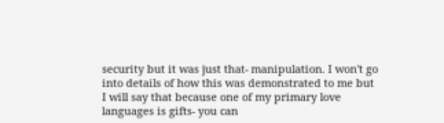security but it was just that- manipulation. I won't go into details of how this was demonstrated to me but I will say that because one of my primary love languages is gifts- you can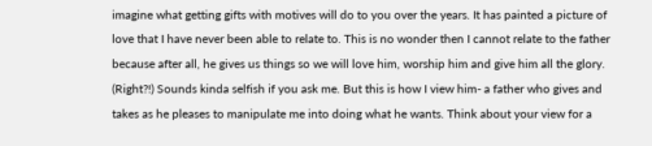imagine what getting gifts with motives will do to you over the years. It has painted a picture of love that I have never been able to relate to. This is no wonder then I cannot relate to the father because after all, he gives us things so we will love him, worship him and give him all the glory. (Right?!) Sounds kinda selfish if you ask me. But this is how I view him- a father who gives and takes as he pleases to manipulate me into doing what he wants. Think about your view for a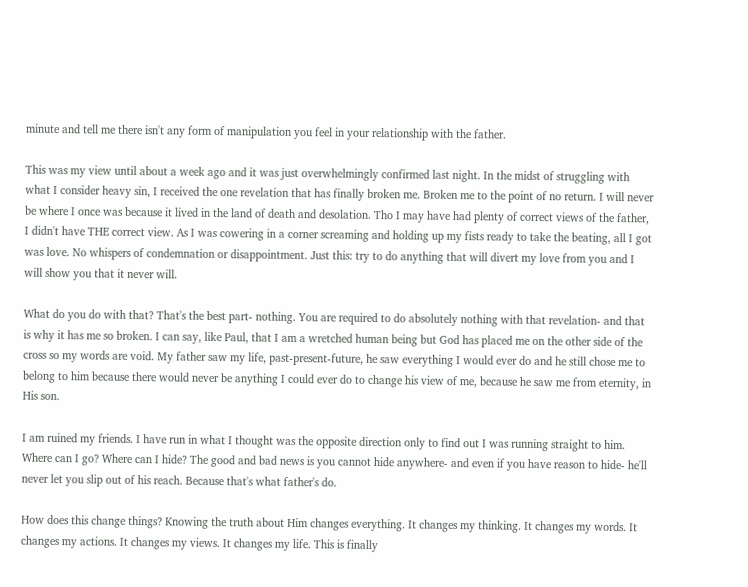minute and tell me there isn't any form of manipulation you feel in your relationship with the father.

This was my view until about a week ago and it was just overwhelmingly confirmed last night. In the midst of struggling with what I consider heavy sin, I received the one revelation that has finally broken me. Broken me to the point of no return. I will never be where I once was because it lived in the land of death and desolation. Tho I may have had plenty of correct views of the father, I didn't have THE correct view. As I was cowering in a corner screaming and holding up my fists ready to take the beating, all I got was love. No whispers of condemnation or disappointment. Just this: try to do anything that will divert my love from you and I will show you that it never will.

What do you do with that? That's the best part- nothing. You are required to do absolutely nothing with that revelation- and that is why it has me so broken. I can say, like Paul, that I am a wretched human being but God has placed me on the other side of the cross so my words are void. My father saw my life, past-present-future, he saw everything I would ever do and he still chose me to belong to him because there would never be anything I could ever do to change his view of me, because he saw me from eternity, in His son.

I am ruined my friends. I have run in what I thought was the opposite direction only to find out I was running straight to him. Where can I go? Where can I hide? The good and bad news is you cannot hide anywhere- and even if you have reason to hide- he'll never let you slip out of his reach. Because that's what father's do.

How does this change things? Knowing the truth about Him changes everything. It changes my thinking. It changes my words. It changes my actions. It changes my views. It changes my life. This is finally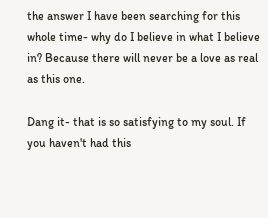the answer I have been searching for this whole time- why do I believe in what I believe in? Because there will never be a love as real as this one.

Dang it- that is so satisfying to my soul. If you haven't had this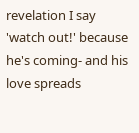revelation I say 'watch out!' because he's coming- and his love spreads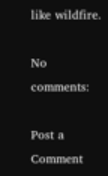like wildfire.

No comments:

Post a Comment